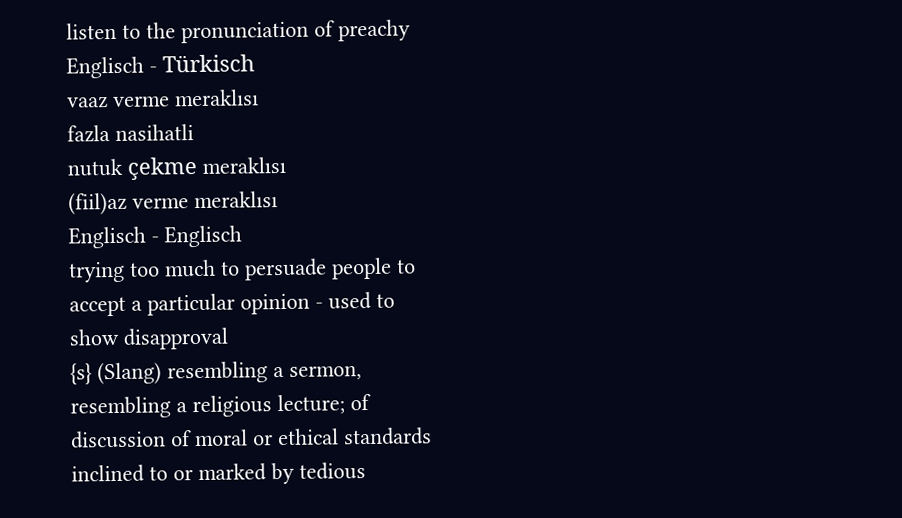listen to the pronunciation of preachy
Englisch - Türkisch
vaaz verme meraklısı
fazla nasihatli
nutuk çekme meraklısı
(fiil)az verme meraklısı
Englisch - Englisch
trying too much to persuade people to accept a particular opinion - used to show disapproval
{s} (Slang) resembling a sermon, resembling a religious lecture; of discussion of moral or ethical standards
inclined to or marked by tedious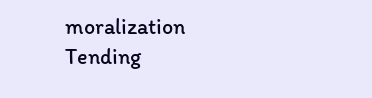moralization
Tending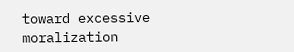toward excessive moralization